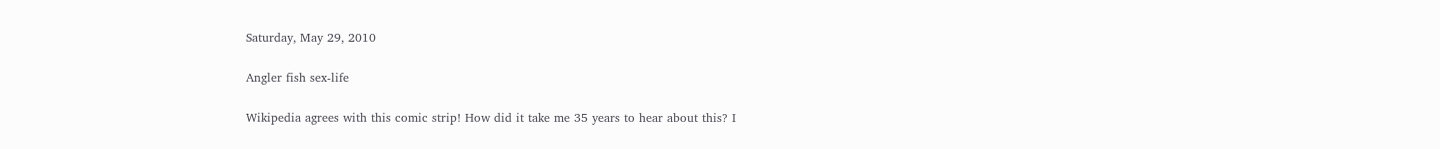Saturday, May 29, 2010

Angler fish sex-life

Wikipedia agrees with this comic strip! How did it take me 35 years to hear about this? I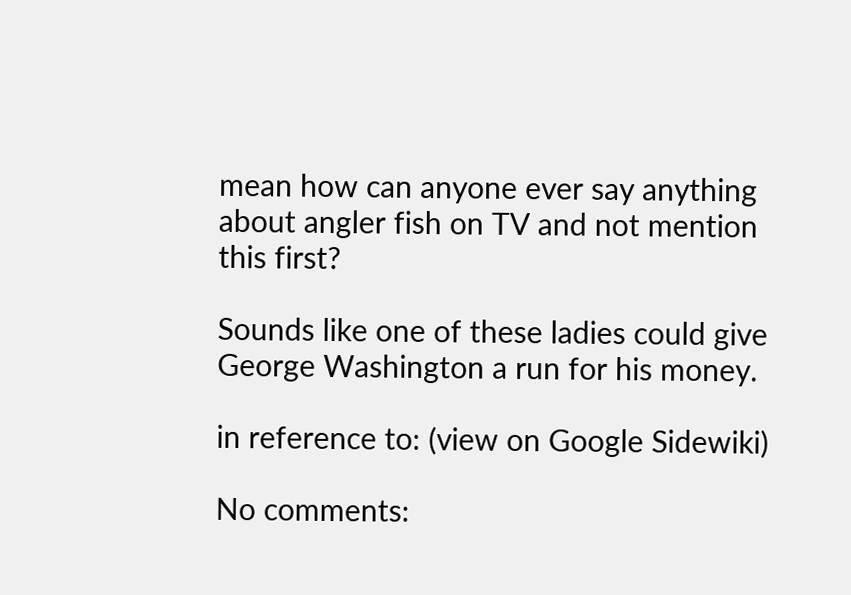mean how can anyone ever say anything about angler fish on TV and not mention this first?

Sounds like one of these ladies could give George Washington a run for his money.

in reference to: (view on Google Sidewiki)

No comments: